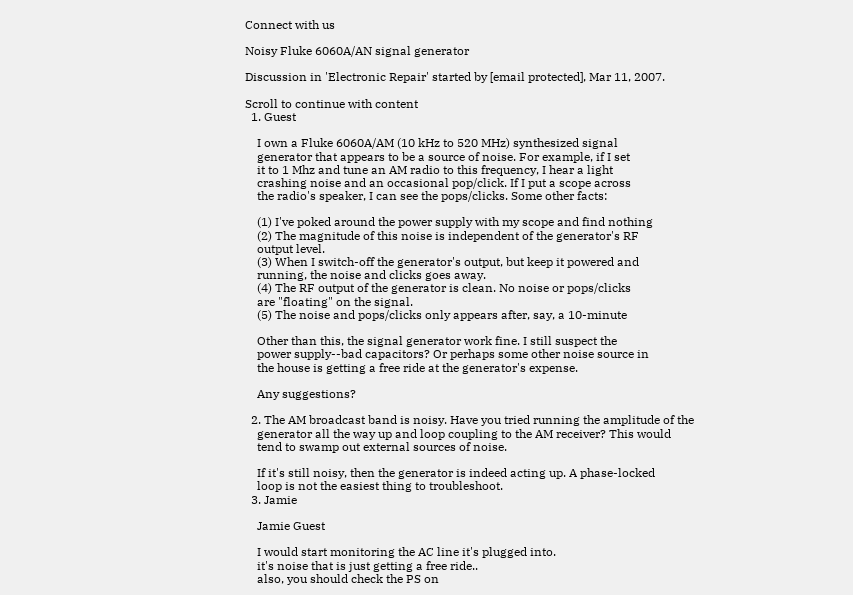Connect with us

Noisy Fluke 6060A/AN signal generator

Discussion in 'Electronic Repair' started by [email protected], Mar 11, 2007.

Scroll to continue with content
  1. Guest

    I own a Fluke 6060A/AM (10 kHz to 520 MHz) synthesized signal
    generator that appears to be a source of noise. For example, if I set
    it to 1 Mhz and tune an AM radio to this frequency, I hear a light
    crashing noise and an occasional pop/click. If I put a scope across
    the radio's speaker, I can see the pops/clicks. Some other facts:

    (1) I've poked around the power supply with my scope and find nothing
    (2) The magnitude of this noise is independent of the generator's RF
    output level.
    (3) When I switch-off the generator's output, but keep it powered and
    running, the noise and clicks goes away.
    (4) The RF output of the generator is clean. No noise or pops/clicks
    are "floating" on the signal.
    (5) The noise and pops/clicks only appears after, say, a 10-minute

    Other than this, the signal generator work fine. I still suspect the
    power supply--bad capacitors? Or perhaps some other noise source in
    the house is getting a free ride at the generator's expense.

    Any suggestions?

  2. The AM broadcast band is noisy. Have you tried running the amplitude of the
    generator all the way up and loop coupling to the AM receiver? This would
    tend to swamp out external sources of noise.

    If it's still noisy, then the generator is indeed acting up. A phase-locked
    loop is not the easiest thing to troubleshoot.
  3. Jamie

    Jamie Guest

    I would start monitoring the AC line it's plugged into.
    it's noise that is just getting a free ride..
    also, you should check the PS on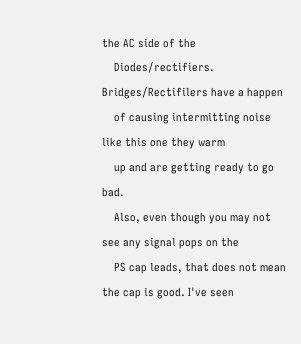the AC side of the
    Diodes/rectifiers. Bridges/Rectifilers have a happen
    of causing intermitting noise like this one they warm
    up and are getting ready to go bad.
    Also, even though you may not see any signal pops on the
    PS cap leads, that does not mean the cap is good. I've seen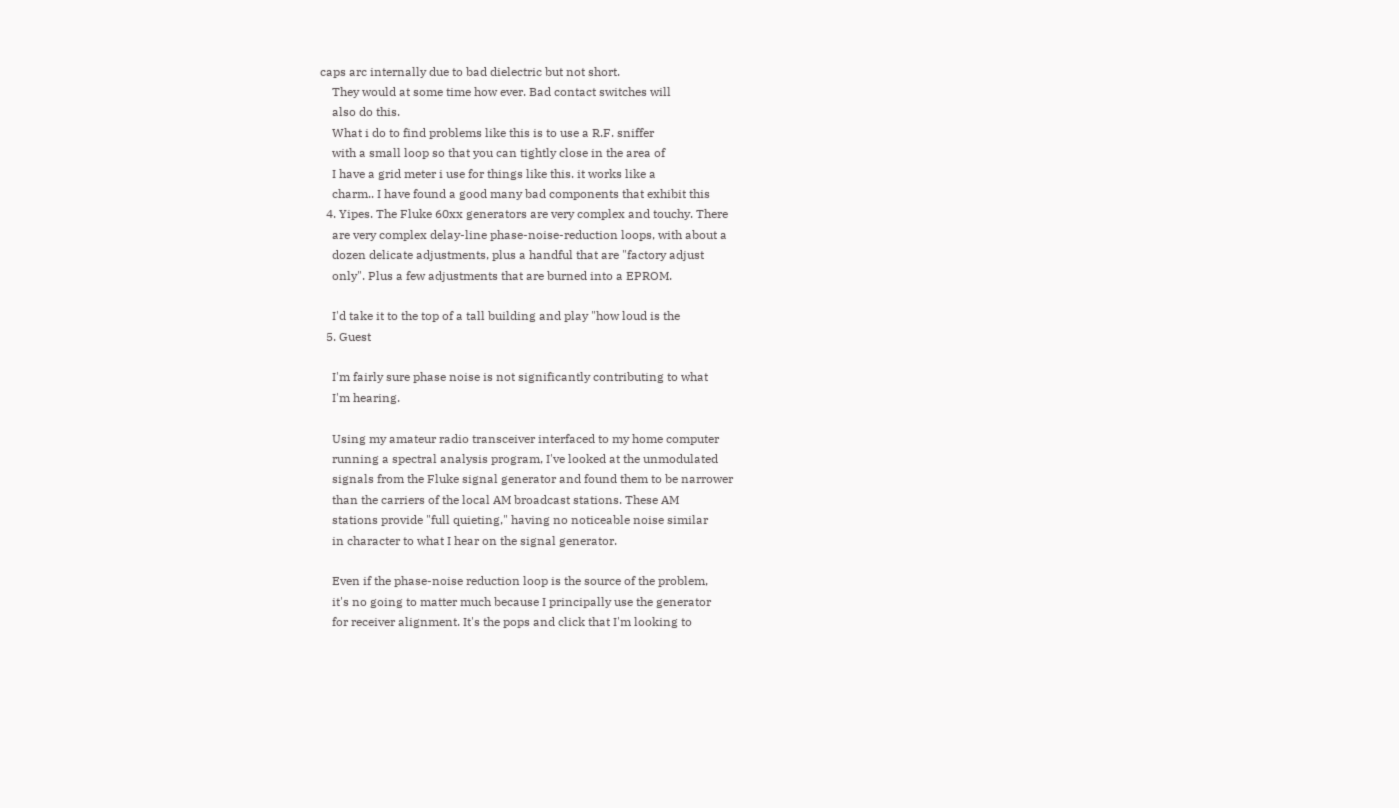caps arc internally due to bad dielectric but not short.
    They would at some time how ever. Bad contact switches will
    also do this.
    What i do to find problems like this is to use a R.F. sniffer
    with a small loop so that you can tightly close in the area of
    I have a grid meter i use for things like this. it works like a
    charm.. I have found a good many bad components that exhibit this
  4. Yipes. The Fluke 60xx generators are very complex and touchy. There
    are very complex delay-line phase-noise-reduction loops, with about a
    dozen delicate adjustments, plus a handful that are "factory adjust
    only". Plus a few adjustments that are burned into a EPROM.

    I'd take it to the top of a tall building and play "how loud is the
  5. Guest

    I'm fairly sure phase noise is not significantly contributing to what
    I'm hearing.

    Using my amateur radio transceiver interfaced to my home computer
    running a spectral analysis program, I've looked at the unmodulated
    signals from the Fluke signal generator and found them to be narrower
    than the carriers of the local AM broadcast stations. These AM
    stations provide "full quieting," having no noticeable noise similar
    in character to what I hear on the signal generator.

    Even if the phase-noise reduction loop is the source of the problem,
    it's no going to matter much because I principally use the generator
    for receiver alignment. It's the pops and click that I'm looking to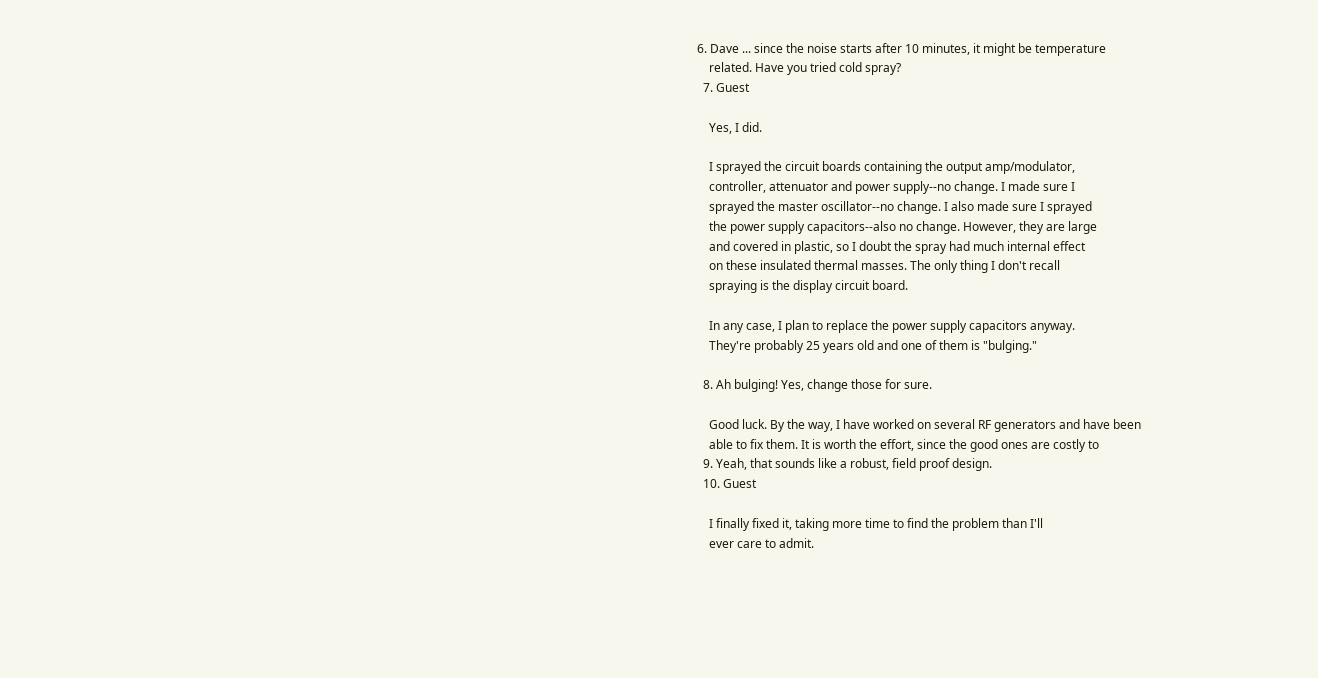6. Dave ... since the noise starts after 10 minutes, it might be temperature
    related. Have you tried cold spray?
  7. Guest

    Yes, I did.

    I sprayed the circuit boards containing the output amp/modulator,
    controller, attenuator and power supply--no change. I made sure I
    sprayed the master oscillator--no change. I also made sure I sprayed
    the power supply capacitors--also no change. However, they are large
    and covered in plastic, so I doubt the spray had much internal effect
    on these insulated thermal masses. The only thing I don't recall
    spraying is the display circuit board.

    In any case, I plan to replace the power supply capacitors anyway.
    They're probably 25 years old and one of them is "bulging."

  8. Ah bulging! Yes, change those for sure.

    Good luck. By the way, I have worked on several RF generators and have been
    able to fix them. It is worth the effort, since the good ones are costly to
  9. Yeah, that sounds like a robust, field proof design.
  10. Guest

    I finally fixed it, taking more time to find the problem than I'll
    ever care to admit.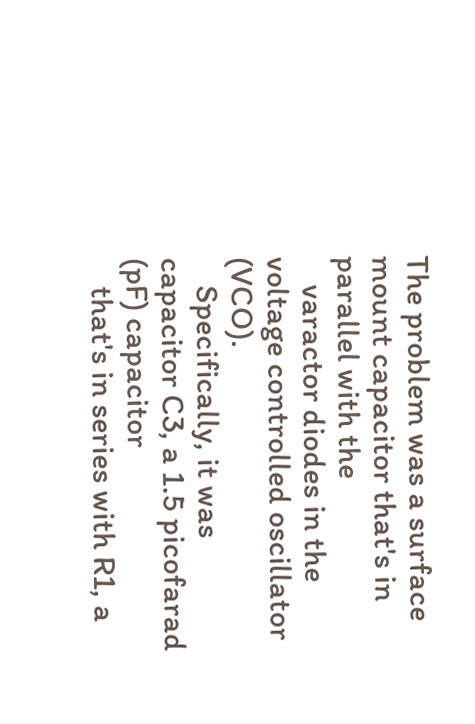The problem was a surface mount capacitor that's in parallel with the
    varactor diodes in the voltage controlled oscillator (VCO).
    Specifically, it was capacitor C3, a 1.5 picofarad (pF) capacitor
    that's in series with R1, a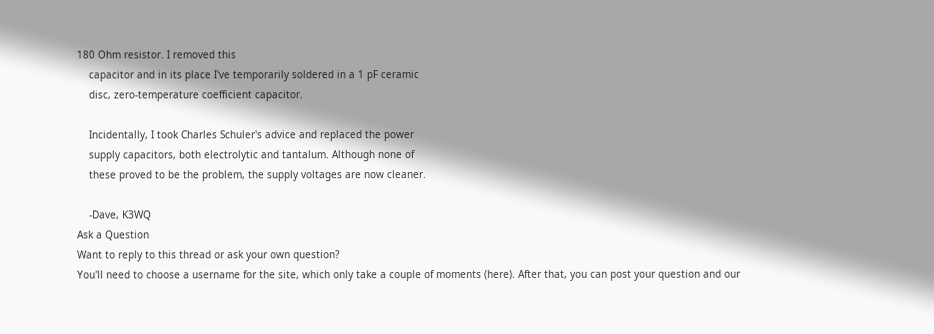180 Ohm resistor. I removed this
    capacitor and in its place I've temporarily soldered in a 1 pF ceramic
    disc, zero-temperature coefficient capacitor.

    Incidentally, I took Charles Schuler's advice and replaced the power
    supply capacitors, both electrolytic and tantalum. Although none of
    these proved to be the problem, the supply voltages are now cleaner.

    -Dave, K3WQ
Ask a Question
Want to reply to this thread or ask your own question?
You'll need to choose a username for the site, which only take a couple of moments (here). After that, you can post your question and our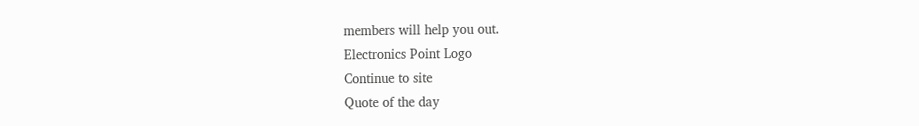members will help you out.
Electronics Point Logo
Continue to site
Quote of the day